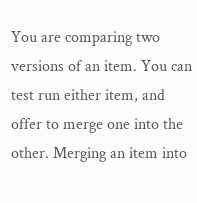You are comparing two versions of an item. You can test run either item, and offer to merge one into the other. Merging an item into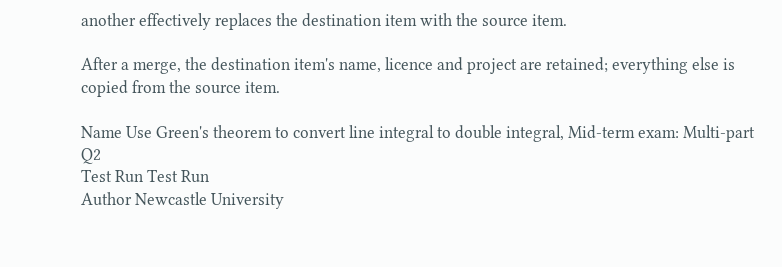another effectively replaces the destination item with the source item.

After a merge, the destination item's name, licence and project are retained; everything else is copied from the source item.

Name Use Green's theorem to convert line integral to double integral, Mid-term exam: Multi-part Q2
Test Run Test Run
Author Newcastle University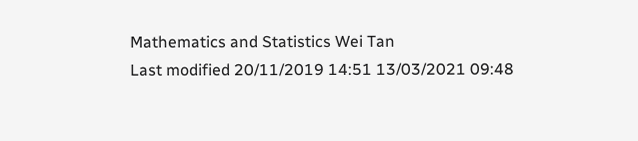Mathematics and Statistics Wei Tan
Last modified 20/11/2019 14:51 13/03/2021 09:48